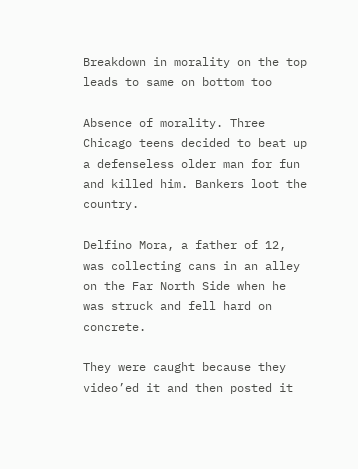Breakdown in morality on the top leads to same on bottom too

Absence of morality. Three Chicago teens decided to beat up a defenseless older man for fun and killed him. Bankers loot the country.

Delfino Mora, a father of 12, was collecting cans in an alley on the Far North Side when he was struck and fell hard on concrete.

They were caught because they video’ed it and then posted it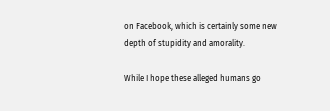on Facebook, which is certainly some new depth of stupidity and amorality.

While I hope these alleged humans go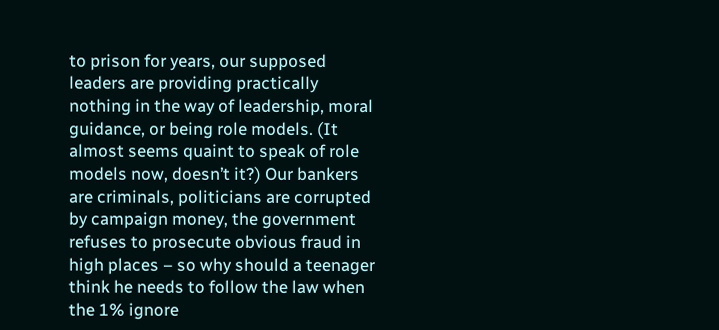to prison for years, our supposed leaders are providing practically nothing in the way of leadership, moral guidance, or being role models. (It almost seems quaint to speak of role models now, doesn’t it?) Our bankers are criminals, politicians are corrupted by campaign money, the government refuses to prosecute obvious fraud in high places – so why should a teenager think he needs to follow the law when the 1% ignore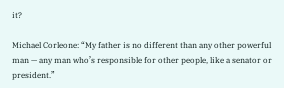it?

Michael Corleone: “My father is no different than any other powerful man — any man who’s responsible for other people, like a senator or president.”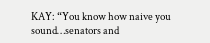KAY: “You know how naive you sound…senators and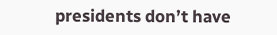presidents don’t have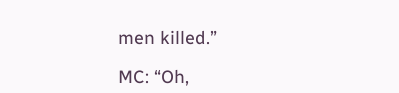men killed.”

MC: “Oh,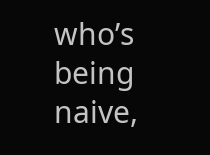who’s being naive,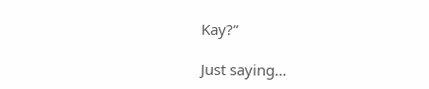Kay?”

Just saying…